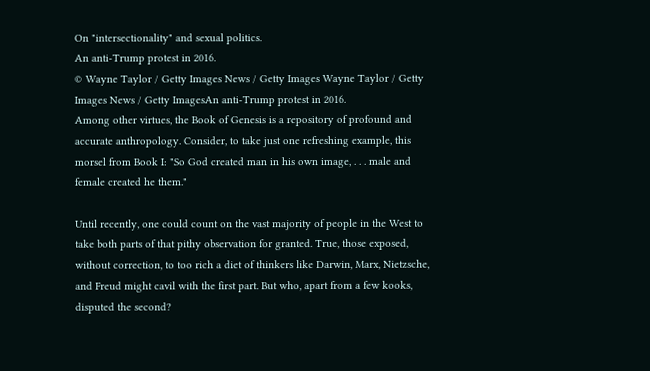On "intersectionality" and sexual politics.
An anti-Trump protest in 2016.
© Wayne Taylor / Getty Images News / Getty Images Wayne Taylor / Getty Images News / Getty ImagesAn anti-Trump protest in 2016.
Among other virtues, the Book of Genesis is a repository of profound and accurate anthropology. Consider, to take just one refreshing example, this morsel from Book I: "So God created man in his own image, . . . male and female created he them."

Until recently, one could count on the vast majority of people in the West to take both parts of that pithy observation for granted. True, those exposed, without correction, to too rich a diet of thinkers like Darwin, Marx, Nietzsche, and Freud might cavil with the first part. But who, apart from a few kooks, disputed the second?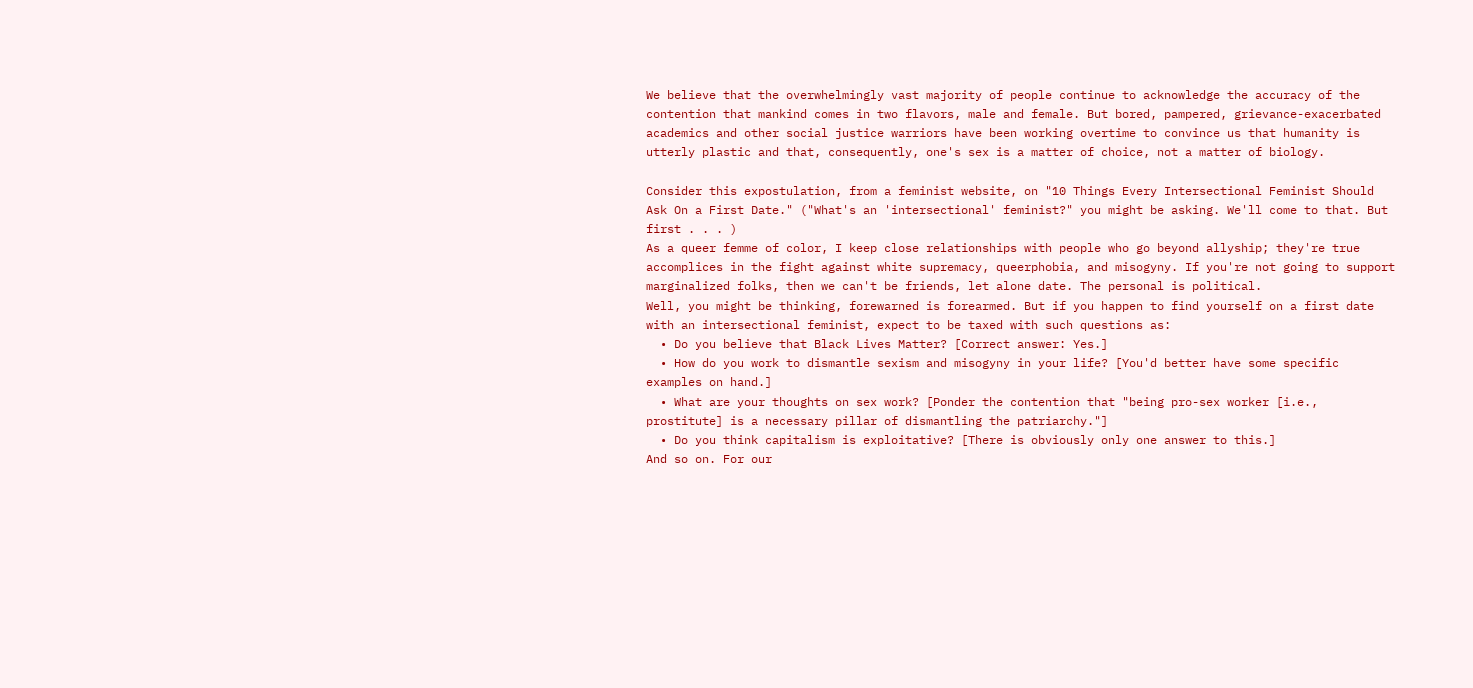We believe that the overwhelmingly vast majority of people continue to acknowledge the accuracy of the contention that mankind comes in two flavors, male and female. But bored, pampered, grievance-exacerbated academics and other social justice warriors have been working overtime to convince us that humanity is utterly plastic and that, consequently, one's sex is a matter of choice, not a matter of biology.

Consider this expostulation, from a feminist website, on "10 Things Every Intersectional Feminist Should Ask On a First Date." ("What's an 'intersectional' feminist?" you might be asking. We'll come to that. But first . . . )
As a queer femme of color, I keep close relationships with people who go beyond allyship; they're true accomplices in the fight against white supremacy, queerphobia, and misogyny. If you're not going to support marginalized folks, then we can't be friends, let alone date. The personal is political.
Well, you might be thinking, forewarned is forearmed. But if you happen to find yourself on a first date with an intersectional feminist, expect to be taxed with such questions as:
  • Do you believe that Black Lives Matter? [Correct answer: Yes.]
  • How do you work to dismantle sexism and misogyny in your life? [You'd better have some specific examples on hand.]
  • What are your thoughts on sex work? [Ponder the contention that "being pro-sex worker [i.e., prostitute] is a necessary pillar of dismantling the patriarchy."]
  • Do you think capitalism is exploitative? [There is obviously only one answer to this.]
And so on. For our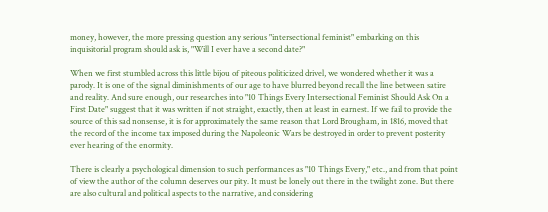money, however, the more pressing question any serious "intersectional feminist" embarking on this inquisitorial program should ask is, "Will I ever have a second date?"

When we first stumbled across this little bijou of piteous politicized drivel, we wondered whether it was a parody. It is one of the signal diminishments of our age to have blurred beyond recall the line between satire and reality. And sure enough, our researches into "10 Things Every Intersectional Feminist Should Ask On a First Date" suggest that it was written if not straight, exactly, then at least in earnest. If we fail to provide the source of this sad nonsense, it is for approximately the same reason that Lord Brougham, in 1816, moved that the record of the income tax imposed during the Napoleonic Wars be destroyed in order to prevent posterity ever hearing of the enormity.

There is clearly a psychological dimension to such performances as "10 Things Every," etc., and from that point of view the author of the column deserves our pity. It must be lonely out there in the twilight zone. But there are also cultural and political aspects to the narrative, and considering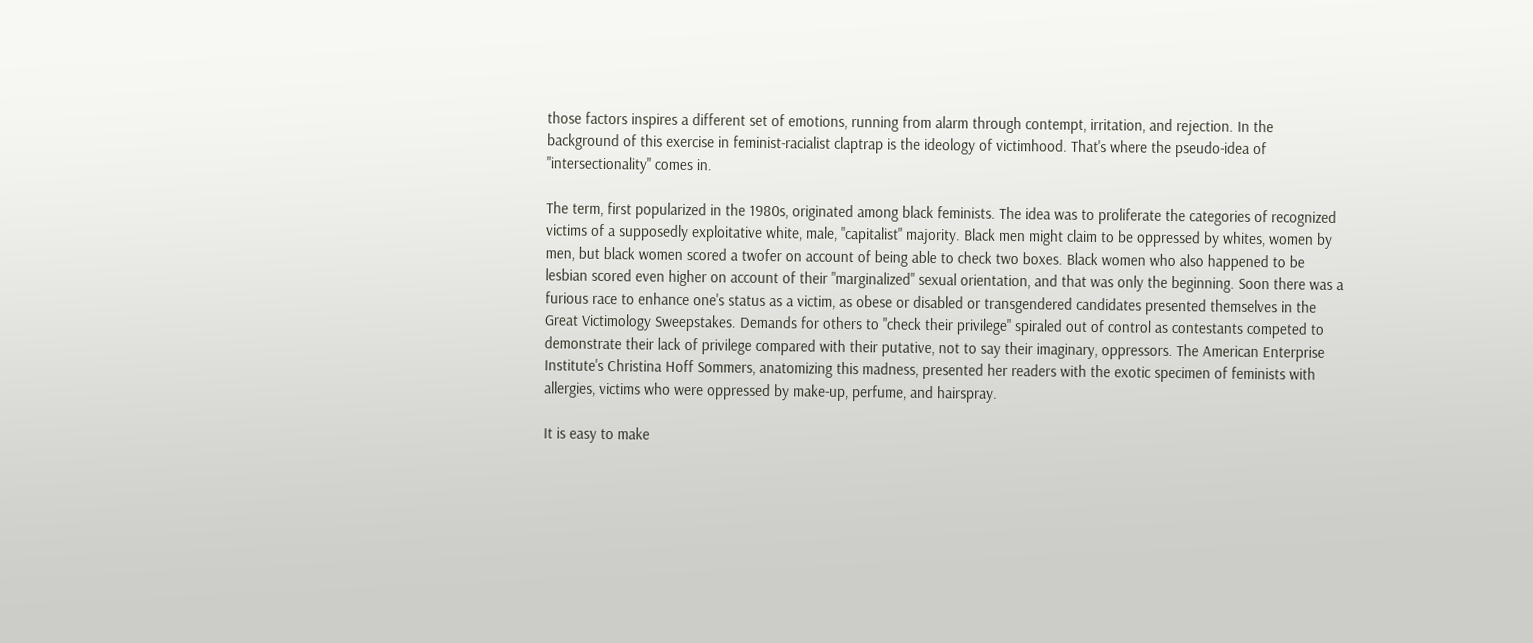those factors inspires a different set of emotions, running from alarm through contempt, irritation, and rejection. In the background of this exercise in feminist-racialist claptrap is the ideology of victimhood. That's where the pseudo-idea of "intersectionality" comes in.

The term, first popularized in the 1980s, originated among black feminists. The idea was to proliferate the categories of recognized victims of a supposedly exploitative white, male, "capitalist" majority. Black men might claim to be oppressed by whites, women by men, but black women scored a twofer on account of being able to check two boxes. Black women who also happened to be lesbian scored even higher on account of their "marginalized" sexual orientation, and that was only the beginning. Soon there was a furious race to enhance one's status as a victim, as obese or disabled or transgendered candidates presented themselves in the Great Victimology Sweepstakes. Demands for others to "check their privilege" spiraled out of control as contestants competed to demonstrate their lack of privilege compared with their putative, not to say their imaginary, oppressors. The American Enterprise Institute's Christina Hoff Sommers, anatomizing this madness, presented her readers with the exotic specimen of feminists with allergies, victims who were oppressed by make-up, perfume, and hairspray.

It is easy to make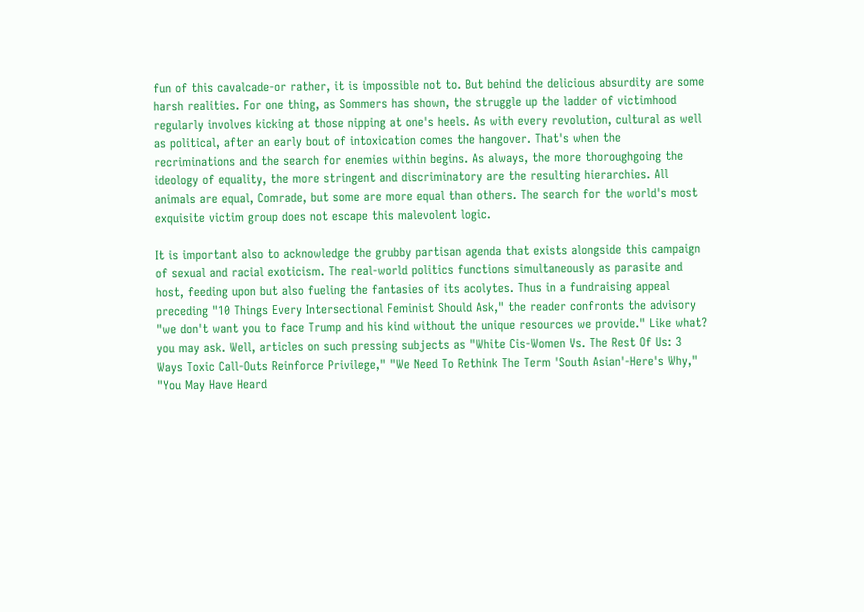fun of this cavalcade-or rather, it is impossible not to. But behind the delicious absurdity are some harsh realities. For one thing, as Sommers has shown, the struggle up the ladder of victimhood regularly involves kicking at those nipping at one's heels. As with every revolution, cultural as well as political, after an early bout of intoxication comes the hangover. That's when the recriminations and the search for enemies within begins. As always, the more thoroughgoing the ideology of equality, the more stringent and discriminatory are the resulting hierarchies. All animals are equal, Comrade, but some are more equal than others. The search for the world's most exquisite victim group does not escape this malevolent logic.

It is important also to acknowledge the grubby partisan agenda that exists alongside this campaign of sexual and racial exoticism. The real-world politics functions simultaneously as parasite and host, feeding upon but also fueling the fantasies of its acolytes. Thus in a fundraising appeal preceding "10 Things Every Intersectional Feminist Should Ask," the reader confronts the advisory "we don't want you to face Trump and his kind without the unique resources we provide." Like what? you may ask. Well, articles on such pressing subjects as "White Cis-Women Vs. The Rest Of Us: 3 Ways Toxic Call-Outs Reinforce Privilege," "We Need To Rethink The Term 'South Asian'-Here's Why," "You May Have Heard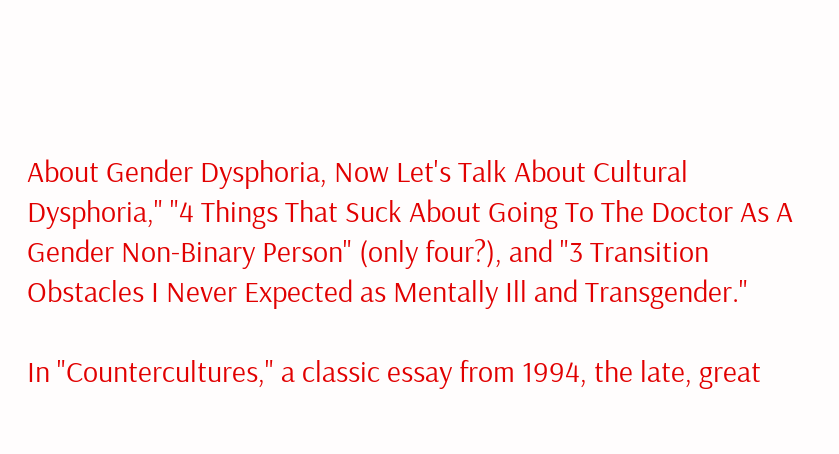About Gender Dysphoria, Now Let's Talk About Cultural Dysphoria," "4 Things That Suck About Going To The Doctor As A Gender Non-Binary Person" (only four?), and "3 Transition Obstacles I Never Expected as Mentally Ill and Transgender."

In "Countercultures," a classic essay from 1994, the late, great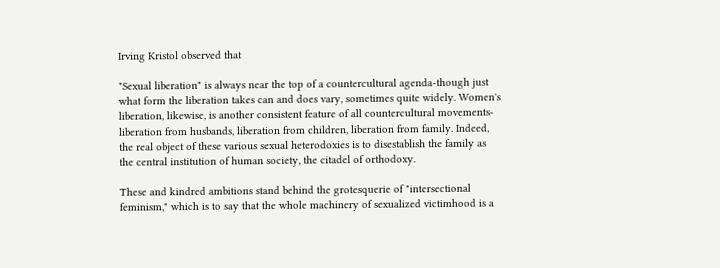Irving Kristol observed that

"Sexual liberation" is always near the top of a countercultural agenda-though just what form the liberation takes can and does vary, sometimes quite widely. Women's liberation, likewise, is another consistent feature of all countercultural movements-liberation from husbands, liberation from children, liberation from family. Indeed, the real object of these various sexual heterodoxies is to disestablish the family as the central institution of human society, the citadel of orthodoxy.

These and kindred ambitions stand behind the grotesquerie of "intersectional feminism," which is to say that the whole machinery of sexualized victimhood is a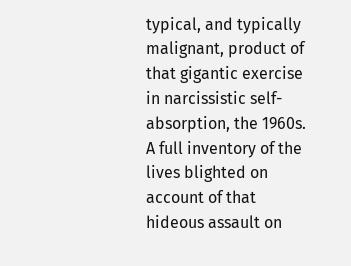typical, and typically malignant, product of that gigantic exercise in narcissistic self-absorption, the 1960s. A full inventory of the lives blighted on account of that hideous assault on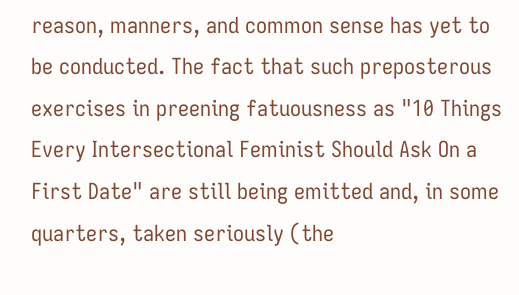reason, manners, and common sense has yet to be conducted. The fact that such preposterous exercises in preening fatuousness as "10 Things Every Intersectional Feminist Should Ask On a First Date" are still being emitted and, in some quarters, taken seriously (the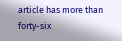article has more than forty-six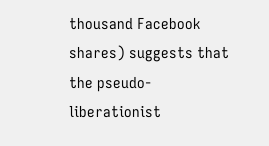thousand Facebook shares) suggests that the pseudo-liberationist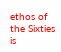ethos of the Sixties is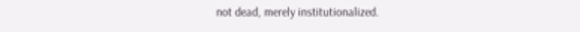not dead, merely institutionalized.